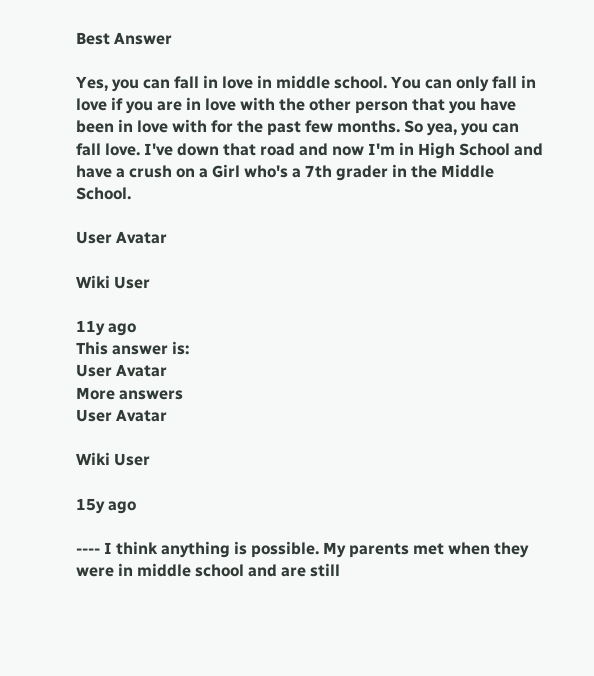Best Answer

Yes, you can fall in love in middle school. You can only fall in love if you are in love with the other person that you have been in love with for the past few months. So yea, you can fall love. I've down that road and now I'm in High School and have a crush on a Girl who's a 7th grader in the Middle School.

User Avatar

Wiki User

11y ago
This answer is:
User Avatar
More answers
User Avatar

Wiki User

15y ago

---- I think anything is possible. My parents met when they were in middle school and are still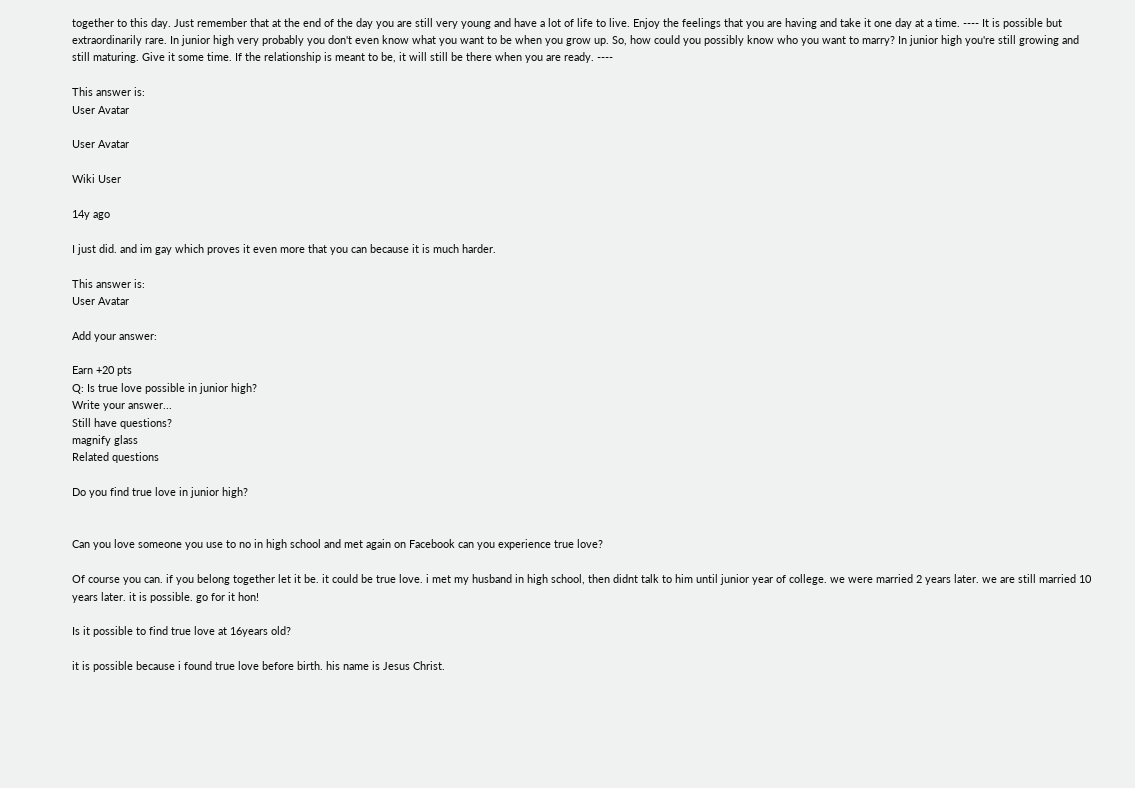together to this day. Just remember that at the end of the day you are still very young and have a lot of life to live. Enjoy the feelings that you are having and take it one day at a time. ---- It is possible but extraordinarily rare. In junior high very probably you don't even know what you want to be when you grow up. So, how could you possibly know who you want to marry? In junior high you're still growing and still maturing. Give it some time. If the relationship is meant to be, it will still be there when you are ready. ----

This answer is:
User Avatar

User Avatar

Wiki User

14y ago

I just did. and im gay which proves it even more that you can because it is much harder.

This answer is:
User Avatar

Add your answer:

Earn +20 pts
Q: Is true love possible in junior high?
Write your answer...
Still have questions?
magnify glass
Related questions

Do you find true love in junior high?


Can you love someone you use to no in high school and met again on Facebook can you experience true love?

Of course you can. if you belong together let it be. it could be true love. i met my husband in high school, then didnt talk to him until junior year of college. we were married 2 years later. we are still married 10 years later. it is possible. go for it hon!

Is it possible to find true love at 16years old?

it is possible because i found true love before birth. his name is Jesus Christ.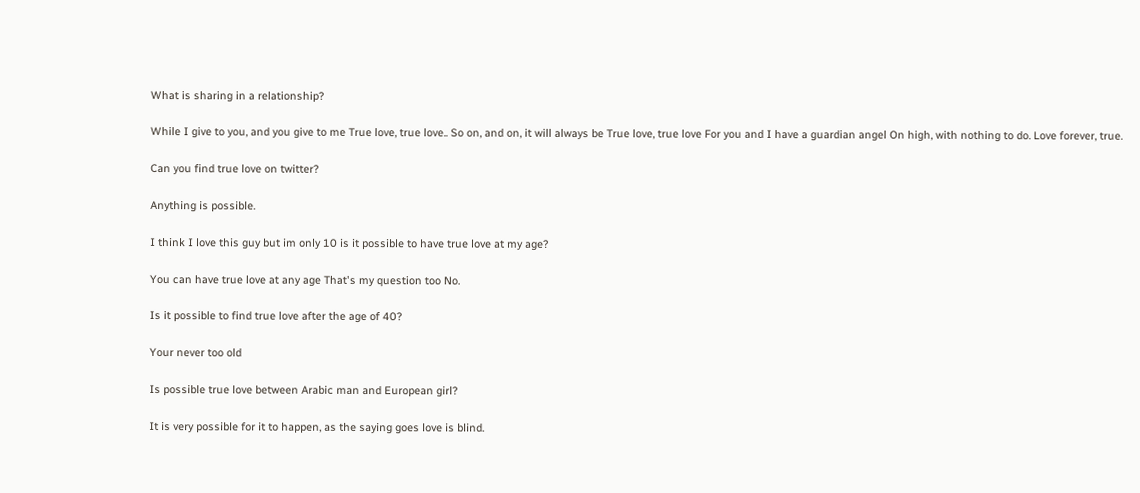What is sharing in a relationship?

While I give to you, and you give to me True love, true love.. So on, and on, it will always be True love, true love For you and I have a guardian angel On high, with nothing to do. Love forever, true.

Can you find true love on twitter?

Anything is possible.

I think I love this guy but im only 10 is it possible to have true love at my age?

You can have true love at any age That's my question too No.

Is it possible to find true love after the age of 40?

Your never too old

Is possible true love between Arabic man and European girl?

It is very possible for it to happen, as the saying goes love is blind.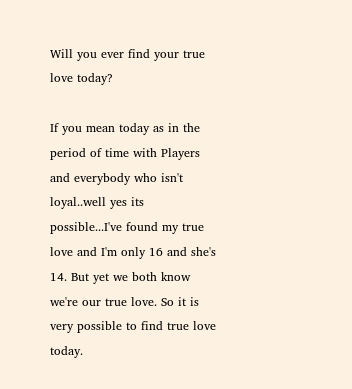Will you ever find your true love today?

If you mean today as in the period of time with Players and everybody who isn't loyal..well yes its possible...I've found my true love and I'm only 16 and she's 14. But yet we both know we're our true love. So it is very possible to find true love today.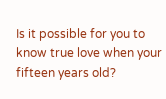Is it possible for you to know true love when your fifteen years old?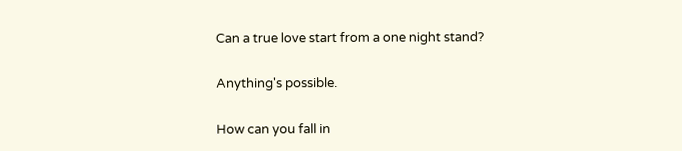Can a true love start from a one night stand?

Anything's possible.

How can you fall in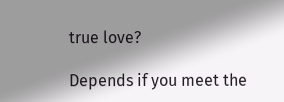true love?

Depends if you meet the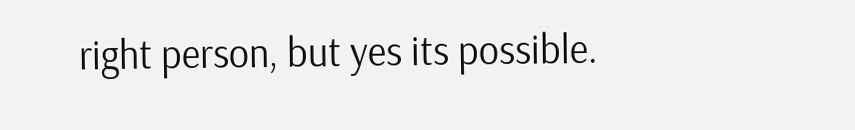right person, but yes its possible.